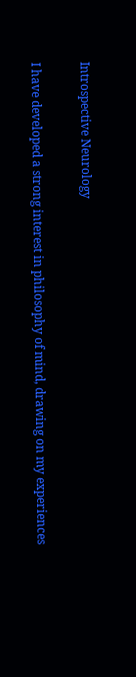Introspective Neurology

I have developed a strong interest in philosophy of mind, drawing on my experiences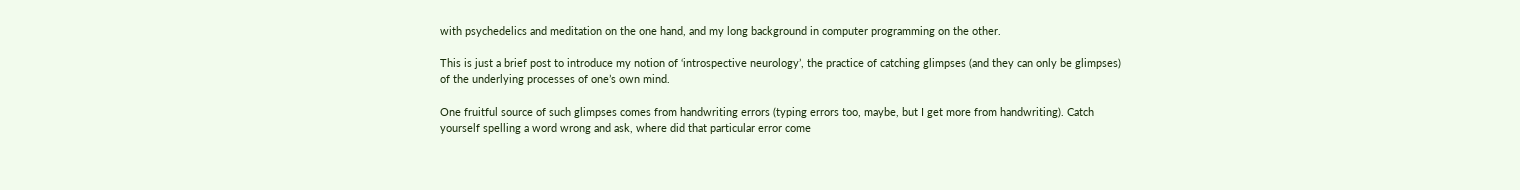with psychedelics and meditation on the one hand, and my long background in computer programming on the other.

This is just a brief post to introduce my notion of ‘introspective neurology’, the practice of catching glimpses (and they can only be glimpses) of the underlying processes of one’s own mind.

One fruitful source of such glimpses comes from handwriting errors (typing errors too, maybe, but I get more from handwriting). Catch yourself spelling a word wrong and ask, where did that particular error come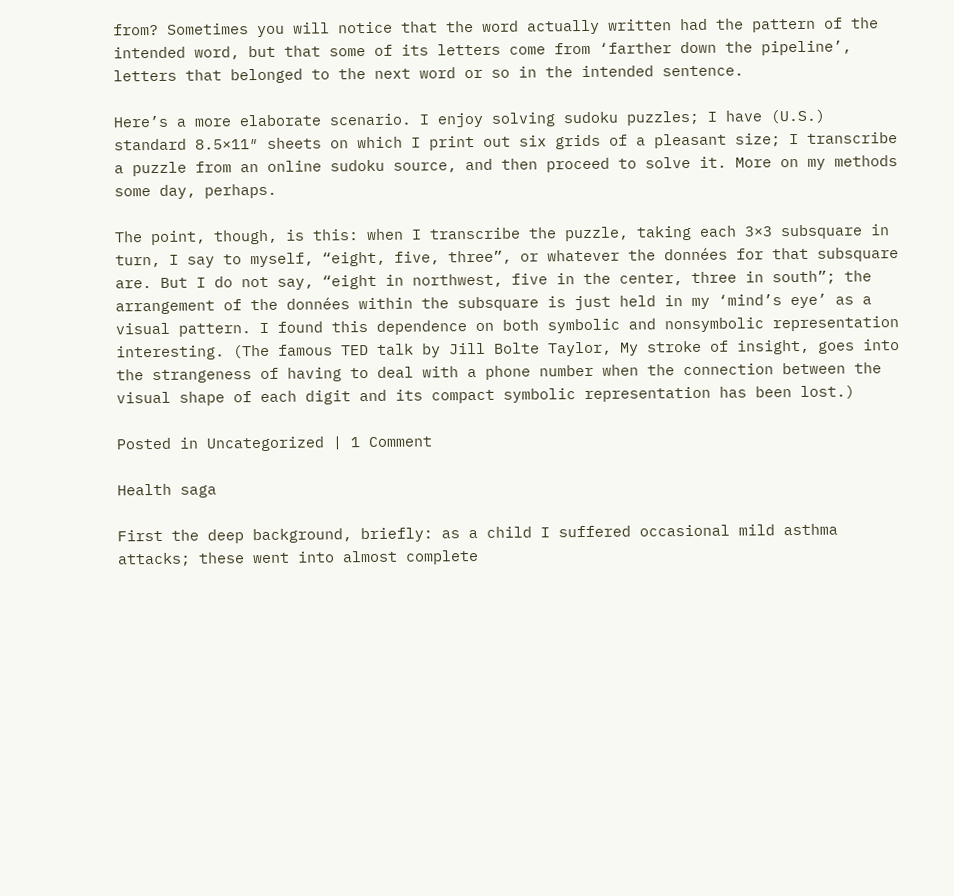from? Sometimes you will notice that the word actually written had the pattern of the intended word, but that some of its letters come from ‘farther down the pipeline’, letters that belonged to the next word or so in the intended sentence.

Here’s a more elaborate scenario. I enjoy solving sudoku puzzles; I have (U.S.) standard 8.5×11″ sheets on which I print out six grids of a pleasant size; I transcribe a puzzle from an online sudoku source, and then proceed to solve it. More on my methods some day, perhaps.

The point, though, is this: when I transcribe the puzzle, taking each 3×3 subsquare in turn, I say to myself, “eight, five, three”, or whatever the données for that subsquare are. But I do not say, “eight in northwest, five in the center, three in south”; the arrangement of the données within the subsquare is just held in my ‘mind’s eye’ as a visual pattern. I found this dependence on both symbolic and nonsymbolic representation interesting. (The famous TED talk by Jill Bolte Taylor, My stroke of insight, goes into the strangeness of having to deal with a phone number when the connection between the visual shape of each digit and its compact symbolic representation has been lost.)

Posted in Uncategorized | 1 Comment

Health saga

First the deep background, briefly: as a child I suffered occasional mild asthma attacks; these went into almost complete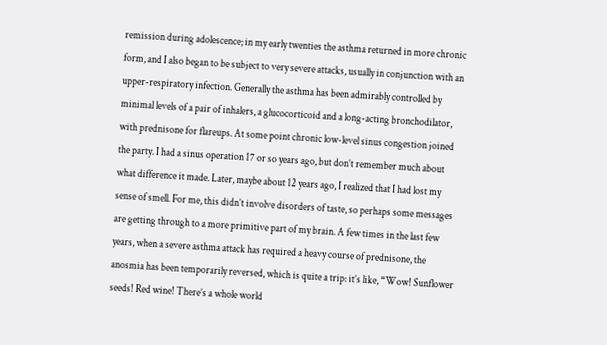remission during adolescence; in my early twenties the asthma returned in more chronic form, and I also began to be subject to very severe attacks, usually in conjunction with an upper-respiratory infection. Generally the asthma has been admirably controlled by minimal levels of a pair of inhalers, a glucocorticoid and a long-acting bronchodilator, with prednisone for flareups. At some point chronic low-level sinus congestion joined the party. I had a sinus operation 17 or so years ago, but don’t remember much about what difference it made. Later, maybe about 12 years ago, I realized that I had lost my sense of smell. For me, this didn’t involve disorders of taste, so perhaps some messages are getting through to a more primitive part of my brain. A few times in the last few years, when a severe asthma attack has required a heavy course of prednisone, the anosmia has been temporarily reversed, which is quite a trip: it’s like, “Wow! Sunflower seeds! Red wine! There’s a whole world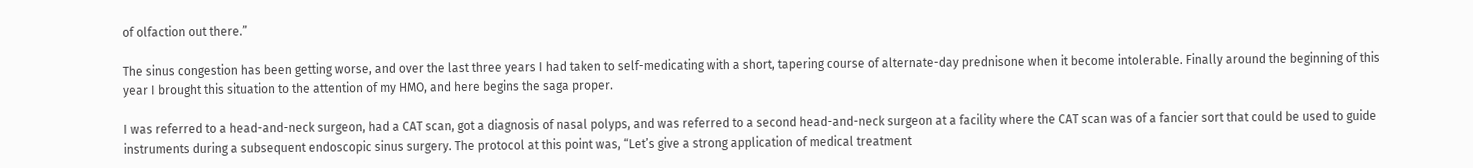of olfaction out there.”

The sinus congestion has been getting worse, and over the last three years I had taken to self-medicating with a short, tapering course of alternate-day prednisone when it become intolerable. Finally around the beginning of this year I brought this situation to the attention of my HMO, and here begins the saga proper.

I was referred to a head-and-neck surgeon, had a CAT scan, got a diagnosis of nasal polyps, and was referred to a second head-and-neck surgeon at a facility where the CAT scan was of a fancier sort that could be used to guide instruments during a subsequent endoscopic sinus surgery. The protocol at this point was, “Let’s give a strong application of medical treatment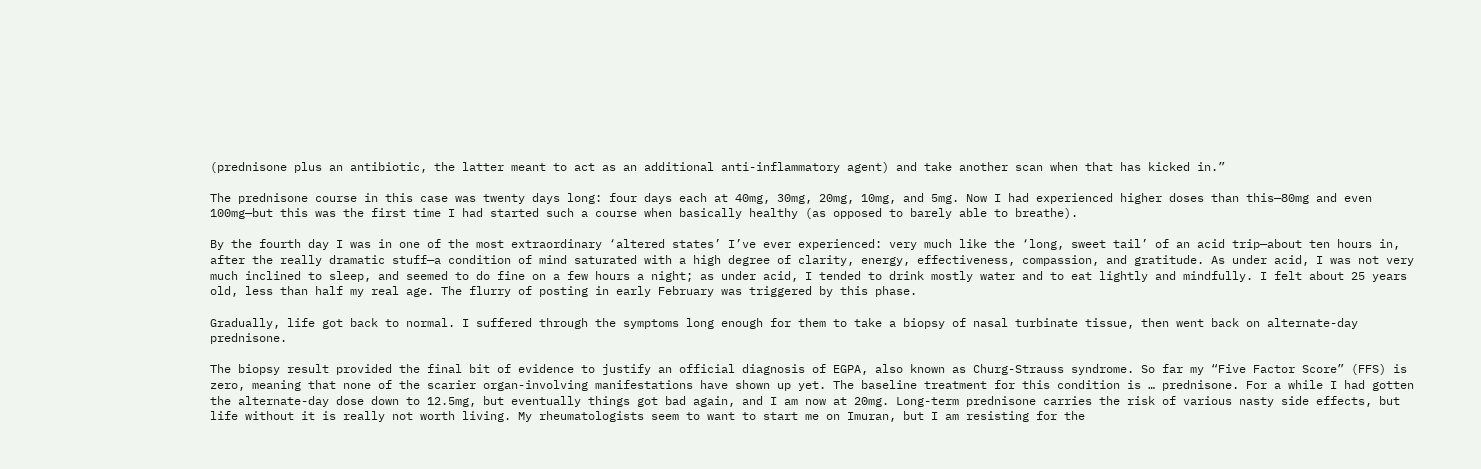(prednisone plus an antibiotic, the latter meant to act as an additional anti-inflammatory agent) and take another scan when that has kicked in.”

The prednisone course in this case was twenty days long: four days each at 40mg, 30mg, 20mg, 10mg, and 5mg. Now I had experienced higher doses than this—80mg and even 100mg—but this was the first time I had started such a course when basically healthy (as opposed to barely able to breathe).

By the fourth day I was in one of the most extraordinary ‘altered states’ I’ve ever experienced: very much like the ‘long, sweet tail’ of an acid trip—about ten hours in, after the really dramatic stuff—a condition of mind saturated with a high degree of clarity, energy, effectiveness, compassion, and gratitude. As under acid, I was not very much inclined to sleep, and seemed to do fine on a few hours a night; as under acid, I tended to drink mostly water and to eat lightly and mindfully. I felt about 25 years old, less than half my real age. The flurry of posting in early February was triggered by this phase.

Gradually, life got back to normal. I suffered through the symptoms long enough for them to take a biopsy of nasal turbinate tissue, then went back on alternate-day prednisone.

The biopsy result provided the final bit of evidence to justify an official diagnosis of EGPA, also known as Churg-Strauss syndrome. So far my “Five Factor Score” (FFS) is zero, meaning that none of the scarier organ-involving manifestations have shown up yet. The baseline treatment for this condition is … prednisone. For a while I had gotten the alternate-day dose down to 12.5mg, but eventually things got bad again, and I am now at 20mg. Long-term prednisone carries the risk of various nasty side effects, but life without it is really not worth living. My rheumatologists seem to want to start me on Imuran, but I am resisting for the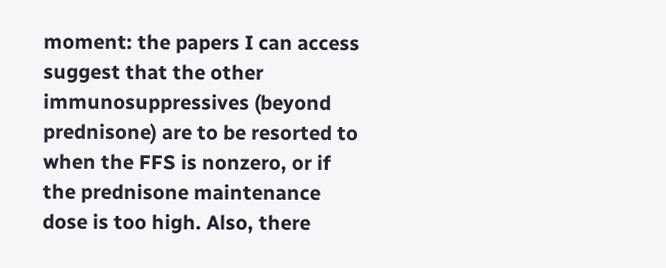moment: the papers I can access suggest that the other immunosuppressives (beyond prednisone) are to be resorted to when the FFS is nonzero, or if the prednisone maintenance dose is too high. Also, there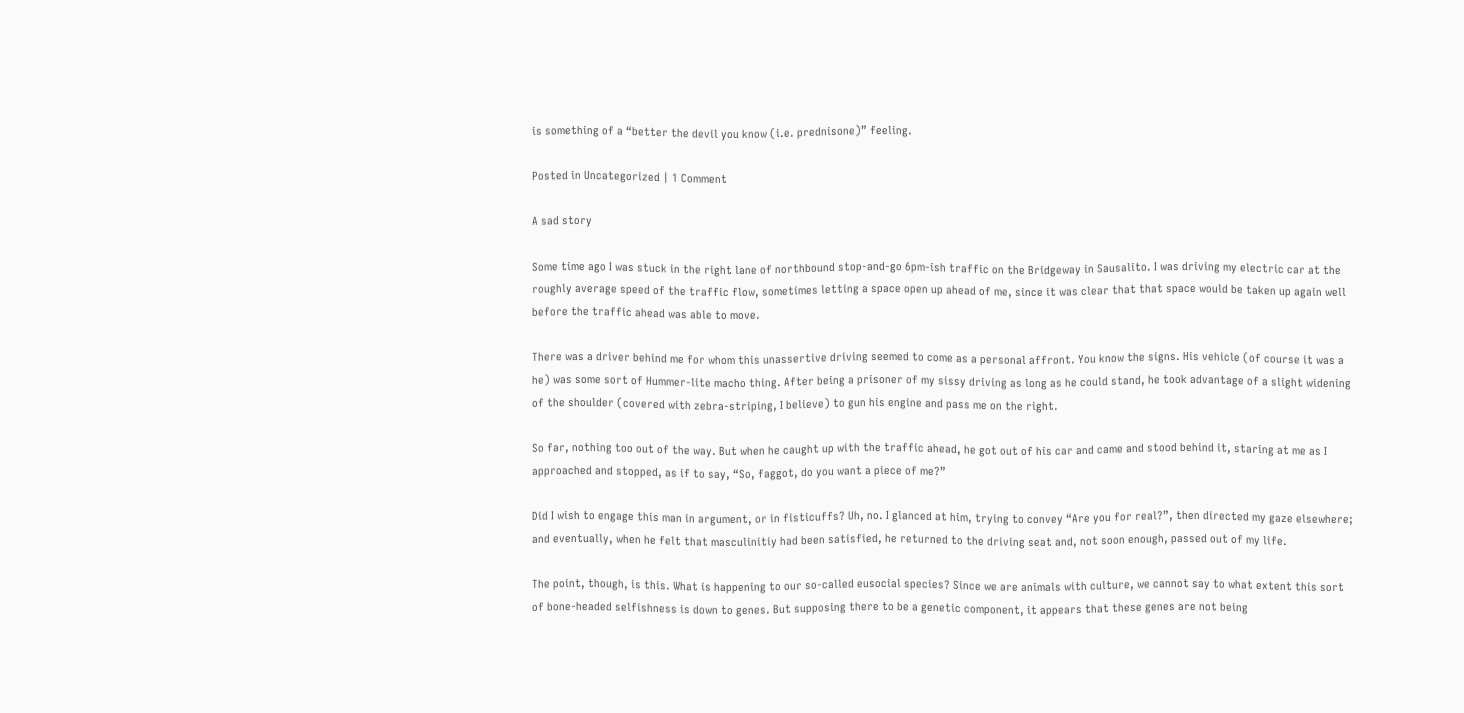is something of a “better the devil you know (i.e. prednisone)” feeling.

Posted in Uncategorized | 1 Comment

A sad story

Some time ago I was stuck in the right lane of northbound stop-and-go 6pm-ish traffic on the Bridgeway in Sausalito. I was driving my electric car at the roughly average speed of the traffic flow, sometimes letting a space open up ahead of me, since it was clear that that space would be taken up again well before the traffic ahead was able to move.

There was a driver behind me for whom this unassertive driving seemed to come as a personal affront. You know the signs. His vehicle (of course it was a he) was some sort of Hummer-lite macho thing. After being a prisoner of my sissy driving as long as he could stand, he took advantage of a slight widening of the shoulder (covered with zebra-striping, I believe) to gun his engine and pass me on the right.

So far, nothing too out of the way. But when he caught up with the traffic ahead, he got out of his car and came and stood behind it, staring at me as I approached and stopped, as if to say, “So, faggot, do you want a piece of me?”

Did I wish to engage this man in argument, or in fisticuffs? Uh, no. I glanced at him, trying to convey “Are you for real?”, then directed my gaze elsewhere; and eventually, when he felt that masculinitiy had been satisfied, he returned to the driving seat and, not soon enough, passed out of my life.

The point, though, is this. What is happening to our so-called eusocial species? Since we are animals with culture, we cannot say to what extent this sort of bone-headed selfishness is down to genes. But supposing there to be a genetic component, it appears that these genes are not being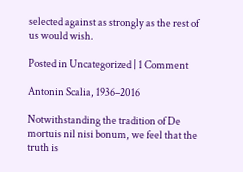selected against as strongly as the rest of us would wish.

Posted in Uncategorized | 1 Comment

Antonin Scalia, 1936–2016

Notwithstanding the tradition of De mortuis nil nisi bonum, we feel that the truth is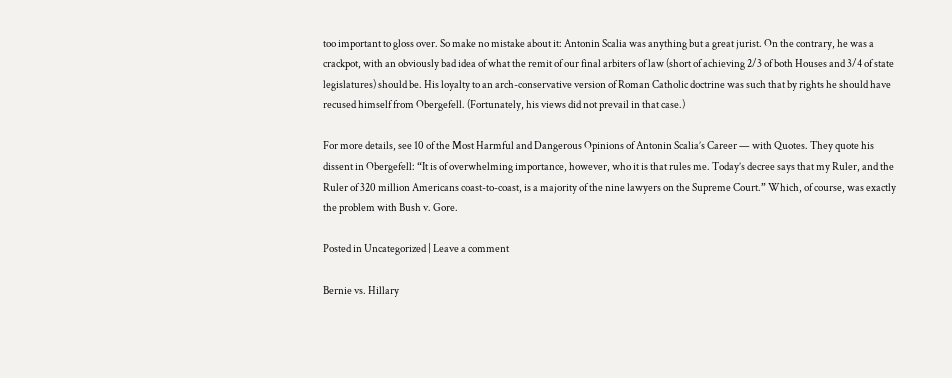too important to gloss over. So make no mistake about it: Antonin Scalia was anything but a great jurist. On the contrary, he was a crackpot, with an obviously bad idea of what the remit of our final arbiters of law (short of achieving 2/3 of both Houses and 3/4 of state legislatures) should be. His loyalty to an arch-conservative version of Roman Catholic doctrine was such that by rights he should have recused himself from Obergefell. (Fortunately, his views did not prevail in that case.)

For more details, see 10 of the Most Harmful and Dangerous Opinions of Antonin Scalia’s Career — with Quotes. They quote his dissent in Obergefell: “It is of overwhelming importance, however, who it is that rules me. Today’s decree says that my Ruler, and the Ruler of 320 million Americans coast-to-coast, is a majority of the nine lawyers on the Supreme Court.” Which, of course, was exactly the problem with Bush v. Gore.

Posted in Uncategorized | Leave a comment

Bernie vs. Hillary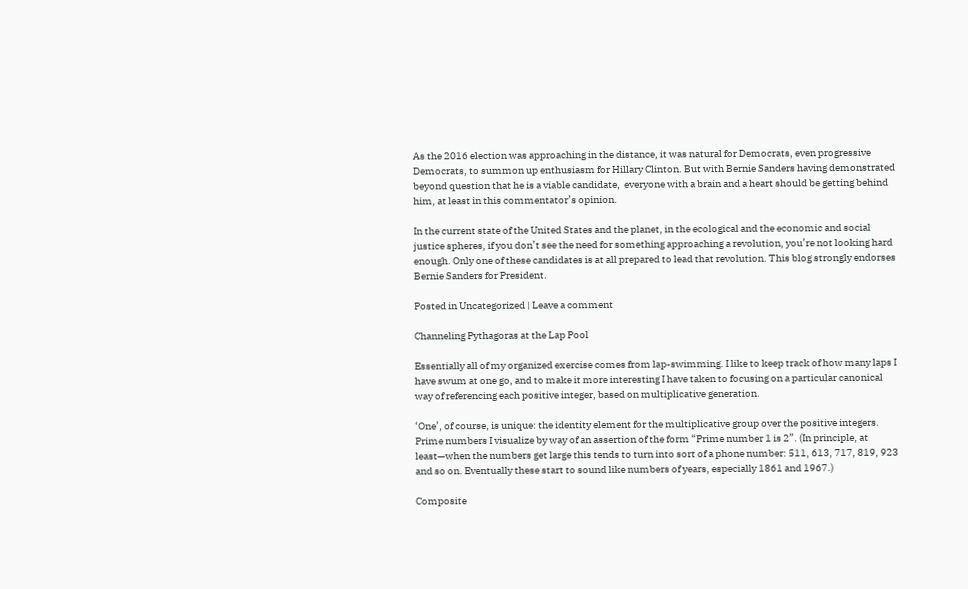As the 2016 election was approaching in the distance, it was natural for Democrats, even progressive Democrats, to summon up enthusiasm for Hillary Clinton. But with Bernie Sanders having demonstrated beyond question that he is a viable candidate,  everyone with a brain and a heart should be getting behind him, at least in this commentator’s opinion.

In the current state of the United States and the planet, in the ecological and the economic and social justice spheres, if you don’t see the need for something approaching a revolution, you’re not looking hard enough. Only one of these candidates is at all prepared to lead that revolution. This blog strongly endorses Bernie Sanders for President.

Posted in Uncategorized | Leave a comment

Channeling Pythagoras at the Lap Pool

Essentially all of my organized exercise comes from lap-swimming. I like to keep track of how many laps I have swum at one go, and to make it more interesting I have taken to focusing on a particular canonical way of referencing each positive integer, based on multiplicative generation.

‘One’, of course, is unique: the identity element for the multiplicative group over the positive integers. Prime numbers I visualize by way of an assertion of the form “Prime number 1 is 2”. (In principle, at least—when the numbers get large this tends to turn into sort of a phone number: 511, 613, 717, 819, 923 and so on. Eventually these start to sound like numbers of years, especially 1861 and 1967.)

Composite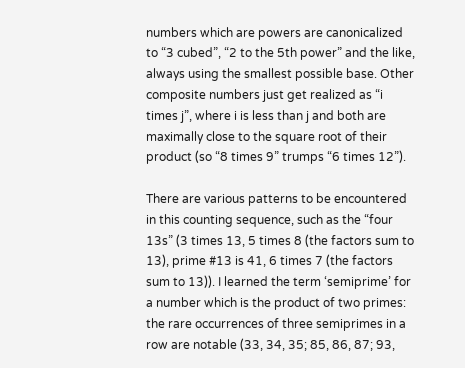numbers which are powers are canonicalized to “3 cubed”, “2 to the 5th power” and the like, always using the smallest possible base. Other composite numbers just get realized as “i times j”, where i is less than j and both are maximally close to the square root of their product (so “8 times 9” trumps “6 times 12”).

There are various patterns to be encountered in this counting sequence, such as the “four 13s” (3 times 13, 5 times 8 (the factors sum to 13), prime #13 is 41, 6 times 7 (the factors sum to 13)). I learned the term ‘semiprime’ for a number which is the product of two primes: the rare occurrences of three semiprimes in a row are notable (33, 34, 35; 85, 86, 87; 93,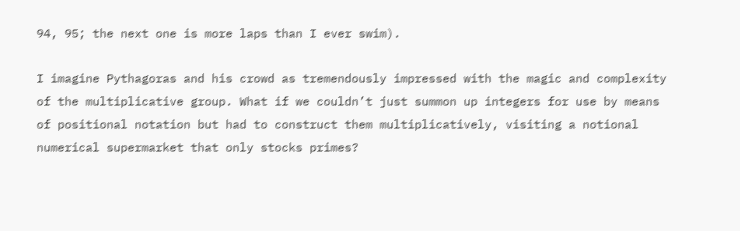94, 95; the next one is more laps than I ever swim).

I imagine Pythagoras and his crowd as tremendously impressed with the magic and complexity of the multiplicative group. What if we couldn’t just summon up integers for use by means of positional notation but had to construct them multiplicatively, visiting a notional numerical supermarket that only stocks primes?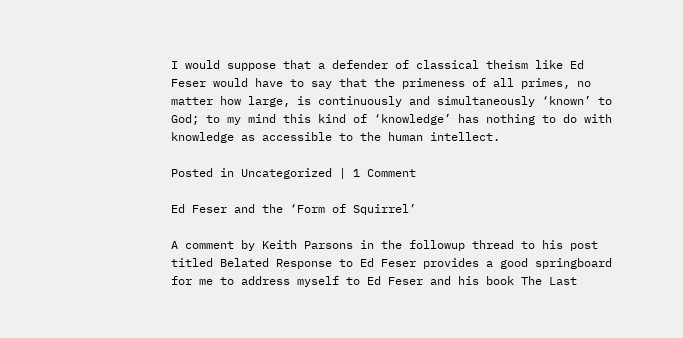I would suppose that a defender of classical theism like Ed Feser would have to say that the primeness of all primes, no matter how large, is continuously and simultaneously ‘known’ to God; to my mind this kind of ‘knowledge’ has nothing to do with knowledge as accessible to the human intellect.

Posted in Uncategorized | 1 Comment

Ed Feser and the ‘Form of Squirrel’

A comment by Keith Parsons in the followup thread to his post titled Belated Response to Ed Feser provides a good springboard for me to address myself to Ed Feser and his book The Last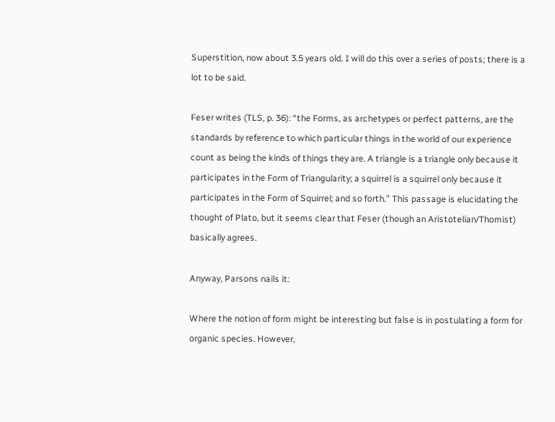Superstition, now about 3.5 years old. I will do this over a series of posts; there is a lot to be said.

Feser writes (TLS, p. 36): “the Forms, as archetypes or perfect patterns, are the standards by reference to which particular things in the world of our experience count as being the kinds of things they are. A triangle is a triangle only because it participates in the Form of Triangularity; a squirrel is a squirrel only because it participates in the Form of Squirrel; and so forth.” This passage is elucidating the thought of Plato, but it seems clear that Feser (though an Aristotelian/Thomist) basically agrees.

Anyway, Parsons nails it:

Where the notion of form might be interesting but false is in postulating a form for organic species. However,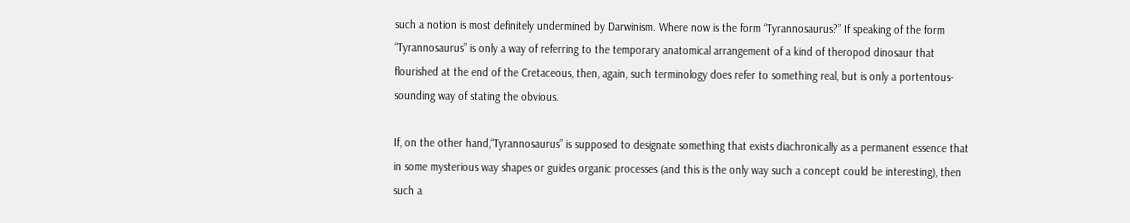such a notion is most definitely undermined by Darwinism. Where now is the form “Tyrannosaurus?” If speaking of the form “Tyrannosaurus” is only a way of referring to the temporary anatomical arrangement of a kind of theropod dinosaur that flourished at the end of the Cretaceous, then, again, such terminology does refer to something real, but is only a portentous-sounding way of stating the obvious.

If, on the other hand,“Tyrannosaurus” is supposed to designate something that exists diachronically as a permanent essence that in some mysterious way shapes or guides organic processes (and this is the only way such a concept could be interesting), then such a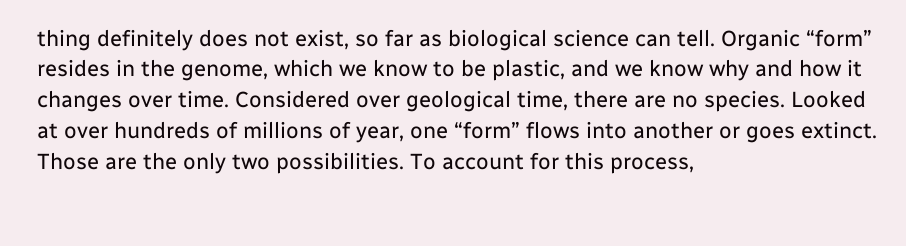thing definitely does not exist, so far as biological science can tell. Organic “form” resides in the genome, which we know to be plastic, and we know why and how it changes over time. Considered over geological time, there are no species. Looked at over hundreds of millions of year, one “form” flows into another or goes extinct. Those are the only two possibilities. To account for this process,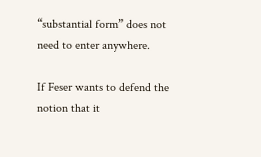“substantial form” does not need to enter anywhere.

If Feser wants to defend the notion that it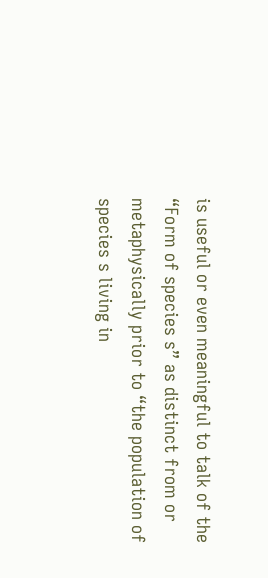is useful or even meaningful to talk of the “Form of species s” as distinct from or metaphysically prior to “the population of species s living in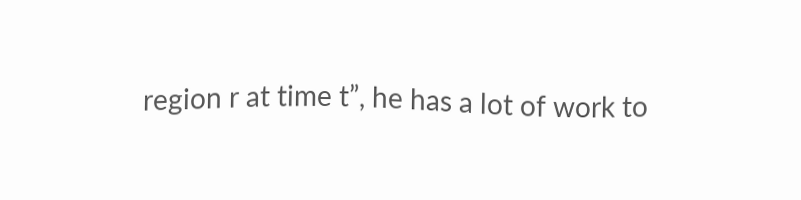region r at time t”, he has a lot of work to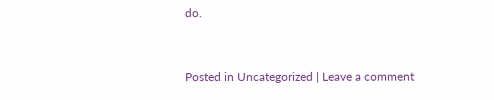do.


Posted in Uncategorized | Leave a comment